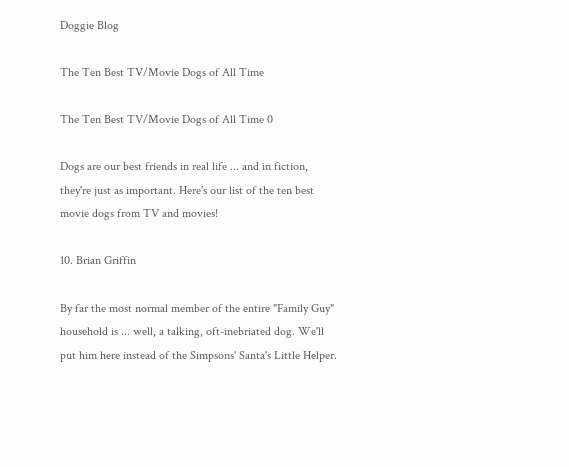Doggie Blog

The Ten Best TV/Movie Dogs of All Time

The Ten Best TV/Movie Dogs of All Time 0

Dogs are our best friends in real life ... and in fiction, they're just as important. Here's our list of the ten best movie dogs from TV and movies!

10. Brian Griffin

By far the most normal member of the entire "Family Guy" household is ... well, a talking, oft-inebriated dog. We'll put him here instead of the Simpsons' Santa's Little Helper.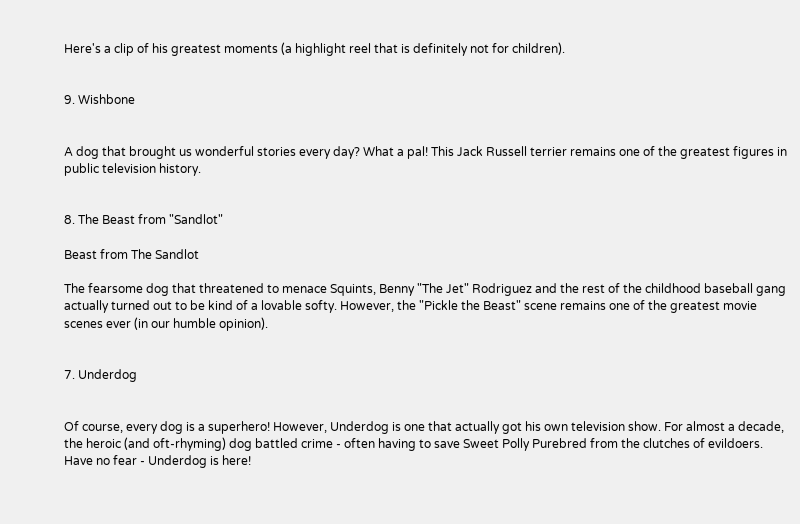Here's a clip of his greatest moments (a highlight reel that is definitely not for children).


9. Wishbone


A dog that brought us wonderful stories every day? What a pal! This Jack Russell terrier remains one of the greatest figures in public television history.


8. The Beast from "Sandlot"

Beast from The Sandlot

The fearsome dog that threatened to menace Squints, Benny "The Jet" Rodriguez and the rest of the childhood baseball gang actually turned out to be kind of a lovable softy. However, the "Pickle the Beast" scene remains one of the greatest movie scenes ever (in our humble opinion).


7. Underdog


Of course, every dog is a superhero! However, Underdog is one that actually got his own television show. For almost a decade, the heroic (and oft-rhyming) dog battled crime - often having to save Sweet Polly Purebred from the clutches of evildoers. Have no fear - Underdog is here!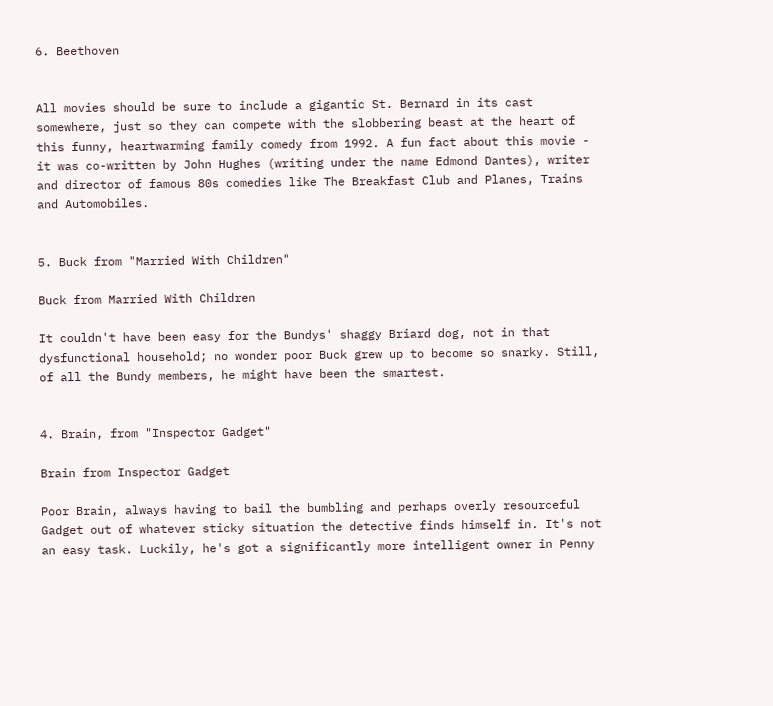6. Beethoven


All movies should be sure to include a gigantic St. Bernard in its cast somewhere, just so they can compete with the slobbering beast at the heart of this funny, heartwarming family comedy from 1992. A fun fact about this movie - it was co-written by John Hughes (writing under the name Edmond Dantes), writer and director of famous 80s comedies like The Breakfast Club and Planes, Trains and Automobiles.


5. Buck from "Married With Children"

Buck from Married With Children

It couldn't have been easy for the Bundys' shaggy Briard dog, not in that dysfunctional household; no wonder poor Buck grew up to become so snarky. Still, of all the Bundy members, he might have been the smartest.


4. Brain, from "Inspector Gadget"

Brain from Inspector Gadget

Poor Brain, always having to bail the bumbling and perhaps overly resourceful Gadget out of whatever sticky situation the detective finds himself in. It's not an easy task. Luckily, he's got a significantly more intelligent owner in Penny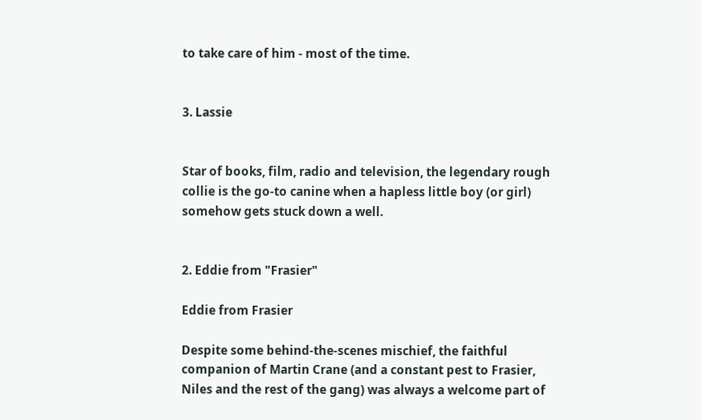to take care of him - most of the time.


3. Lassie


Star of books, film, radio and television, the legendary rough collie is the go-to canine when a hapless little boy (or girl) somehow gets stuck down a well.


2. Eddie from "Frasier"

Eddie from Frasier

Despite some behind-the-scenes mischief, the faithful companion of Martin Crane (and a constant pest to Frasier, Niles and the rest of the gang) was always a welcome part of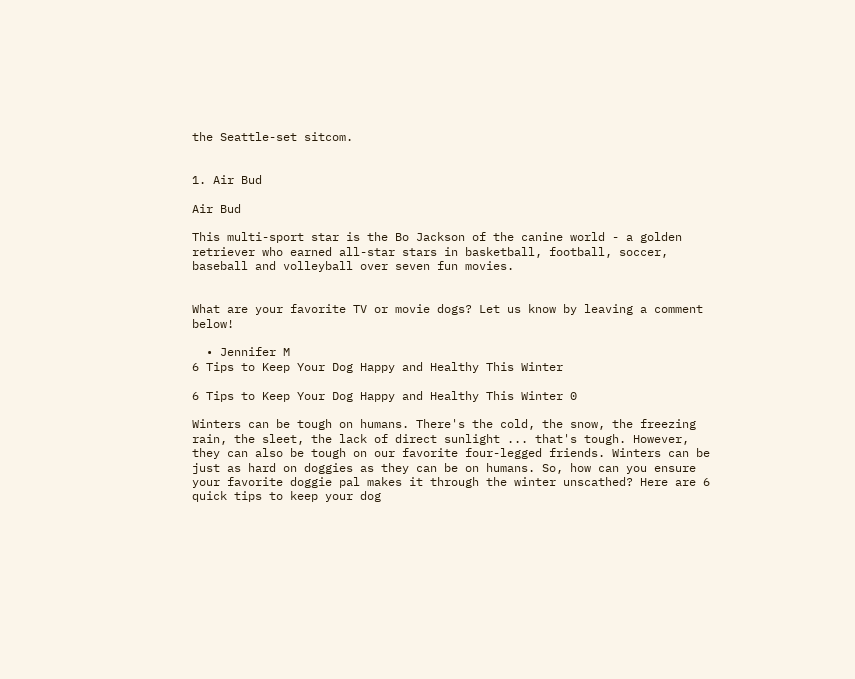the Seattle-set sitcom.


1. Air Bud

Air Bud

This multi-sport star is the Bo Jackson of the canine world - a golden retriever who earned all-star stars in basketball, football, soccer, baseball and volleyball over seven fun movies.


What are your favorite TV or movie dogs? Let us know by leaving a comment below!

  • Jennifer M
6 Tips to Keep Your Dog Happy and Healthy This Winter

6 Tips to Keep Your Dog Happy and Healthy This Winter 0

Winters can be tough on humans. There's the cold, the snow, the freezing rain, the sleet, the lack of direct sunlight ... that's tough. However, they can also be tough on our favorite four-legged friends. Winters can be just as hard on doggies as they can be on humans. So, how can you ensure your favorite doggie pal makes it through the winter unscathed? Here are 6 quick tips to keep your dog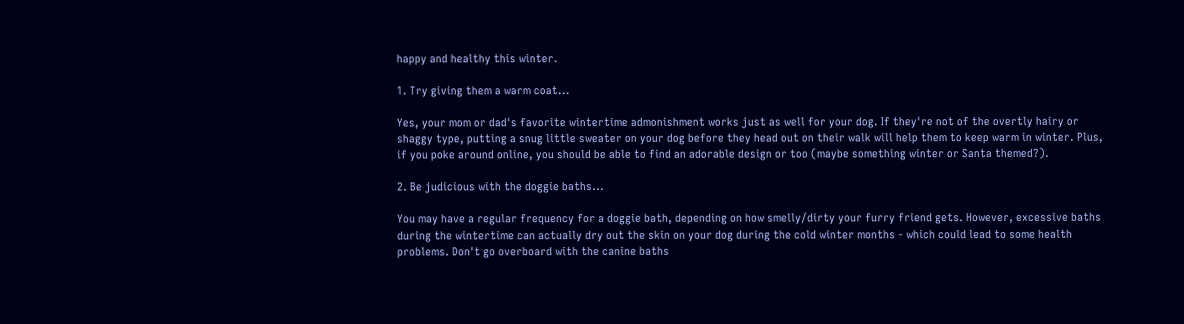happy and healthy this winter.

1. Try giving them a warm coat...

Yes, your mom or dad's favorite wintertime admonishment works just as well for your dog. If they're not of the overtly hairy or shaggy type, putting a snug little sweater on your dog before they head out on their walk will help them to keep warm in winter. Plus, if you poke around online, you should be able to find an adorable design or too (maybe something winter or Santa themed?).

2. Be judicious with the doggie baths...

You may have a regular frequency for a doggie bath, depending on how smelly/dirty your furry friend gets. However, excessive baths during the wintertime can actually dry out the skin on your dog during the cold winter months - which could lead to some health problems. Don't go overboard with the canine baths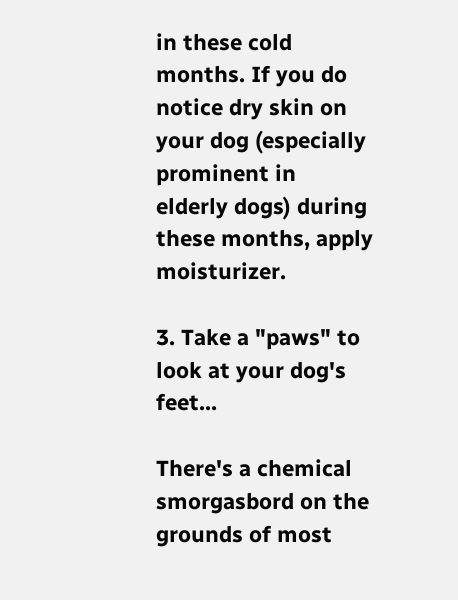in these cold months. If you do notice dry skin on your dog (especially prominent in elderly dogs) during these months, apply moisturizer.

3. Take a "paws" to look at your dog's feet...

There's a chemical smorgasbord on the grounds of most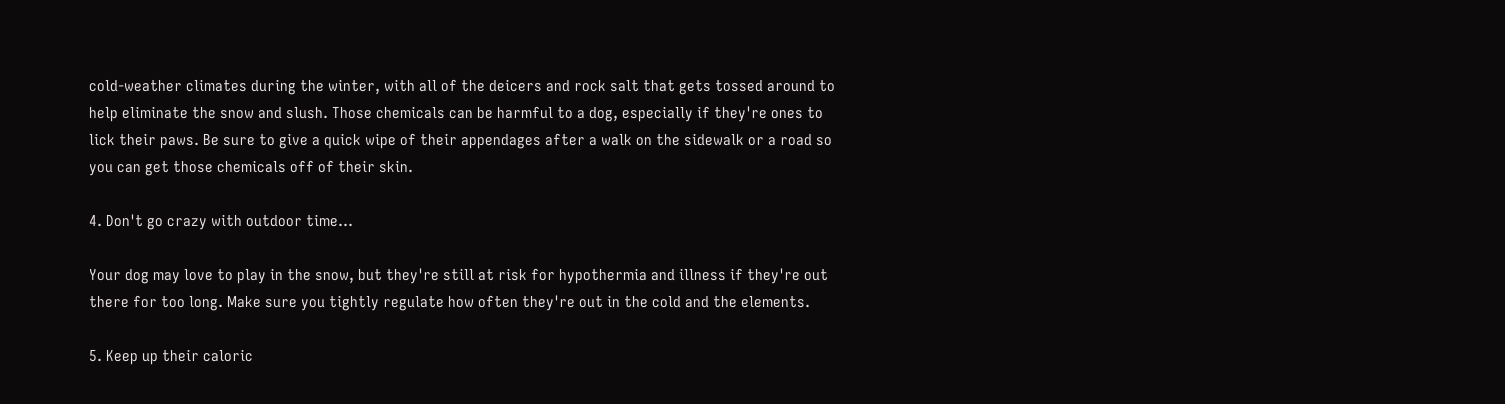cold-weather climates during the winter, with all of the deicers and rock salt that gets tossed around to help eliminate the snow and slush. Those chemicals can be harmful to a dog, especially if they're ones to lick their paws. Be sure to give a quick wipe of their appendages after a walk on the sidewalk or a road so you can get those chemicals off of their skin.

4. Don't go crazy with outdoor time...

Your dog may love to play in the snow, but they're still at risk for hypothermia and illness if they're out there for too long. Make sure you tightly regulate how often they're out in the cold and the elements.

5. Keep up their caloric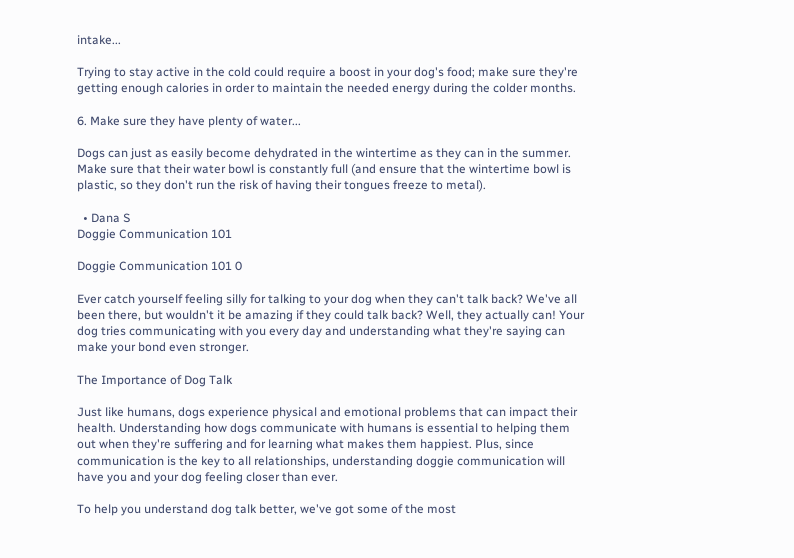intake...

Trying to stay active in the cold could require a boost in your dog's food; make sure they're getting enough calories in order to maintain the needed energy during the colder months.

6. Make sure they have plenty of water...

Dogs can just as easily become dehydrated in the wintertime as they can in the summer. Make sure that their water bowl is constantly full (and ensure that the wintertime bowl is plastic, so they don't run the risk of having their tongues freeze to metal).

  • Dana S
Doggie Communication 101

Doggie Communication 101 0

Ever catch yourself feeling silly for talking to your dog when they can't talk back? We've all been there, but wouldn't it be amazing if they could talk back? Well, they actually can! Your dog tries communicating with you every day and understanding what they're saying can make your bond even stronger.

The Importance of Dog Talk

Just like humans, dogs experience physical and emotional problems that can impact their health. Understanding how dogs communicate with humans is essential to helping them out when they're suffering and for learning what makes them happiest. Plus, since communication is the key to all relationships, understanding doggie communication will have you and your dog feeling closer than ever.

To help you understand dog talk better, we've got some of the most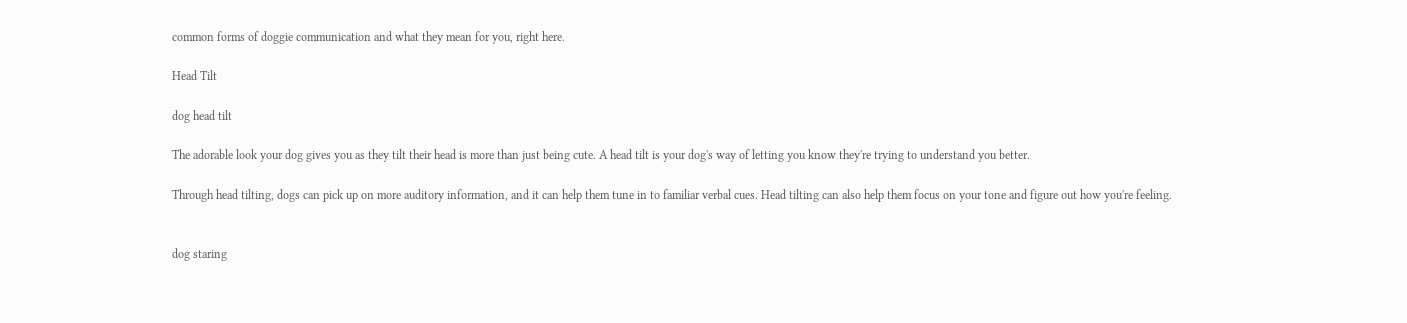common forms of doggie communication and what they mean for you, right here.

Head Tilt

dog head tilt

The adorable look your dog gives you as they tilt their head is more than just being cute. A head tilt is your dog's way of letting you know they're trying to understand you better.

Through head tilting, dogs can pick up on more auditory information, and it can help them tune in to familiar verbal cues. Head tilting can also help them focus on your tone and figure out how you're feeling.


dog staring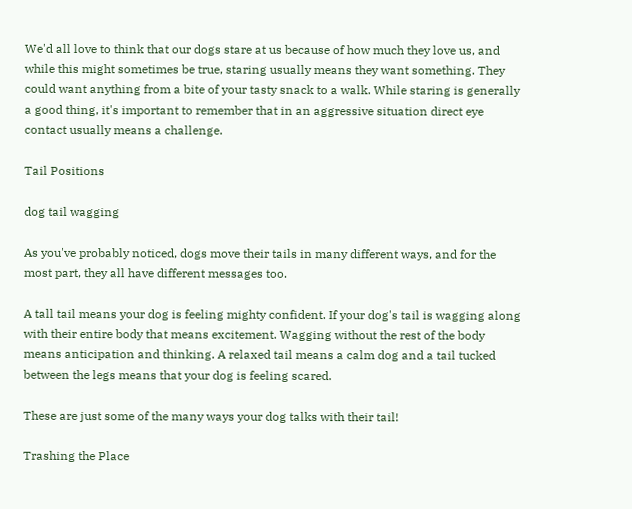We'd all love to think that our dogs stare at us because of how much they love us, and while this might sometimes be true, staring usually means they want something. They could want anything from a bite of your tasty snack to a walk. While staring is generally a good thing, it's important to remember that in an aggressive situation direct eye contact usually means a challenge.

Tail Positions

dog tail wagging

As you've probably noticed, dogs move their tails in many different ways, and for the most part, they all have different messages too.

A tall tail means your dog is feeling mighty confident. If your dog's tail is wagging along with their entire body that means excitement. Wagging without the rest of the body means anticipation and thinking. A relaxed tail means a calm dog and a tail tucked between the legs means that your dog is feeling scared.

These are just some of the many ways your dog talks with their tail!

Trashing the Place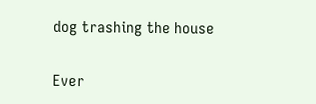dog trashing the house

Ever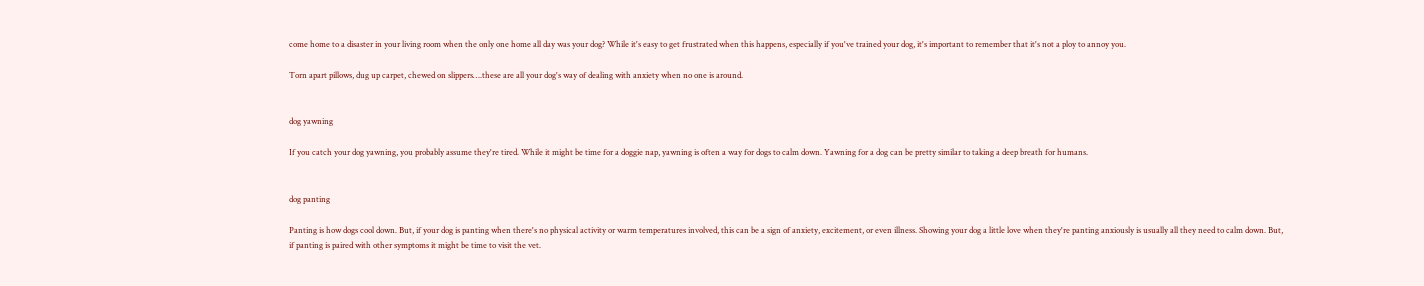come home to a disaster in your living room when the only one home all day was your dog? While it's easy to get frustrated when this happens, especially if you've trained your dog, it's important to remember that it's not a ploy to annoy you.

Torn apart pillows, dug up carpet, chewed on slippers….these are all your dog's way of dealing with anxiety when no one is around.


dog yawning

If you catch your dog yawning, you probably assume they're tired. While it might be time for a doggie nap, yawning is often a way for dogs to calm down. Yawning for a dog can be pretty similar to taking a deep breath for humans.


dog panting

Panting is how dogs cool down. But, if your dog is panting when there's no physical activity or warm temperatures involved, this can be a sign of anxiety, excitement, or even illness. Showing your dog a little love when they're panting anxiously is usually all they need to calm down. But, if panting is paired with other symptoms it might be time to visit the vet.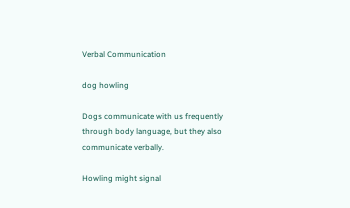Verbal Communication

dog howling

Dogs communicate with us frequently through body language, but they also communicate verbally.

Howling might signal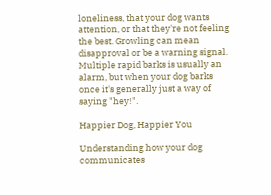loneliness, that your dog wants attention, or that they're not feeling the best. Growling can mean disapproval or be a warning signal. Multiple rapid barks is usually an alarm, but when your dog barks once it's generally just a way of saying "hey!".

Happier Dog, Happier You

Understanding how your dog communicates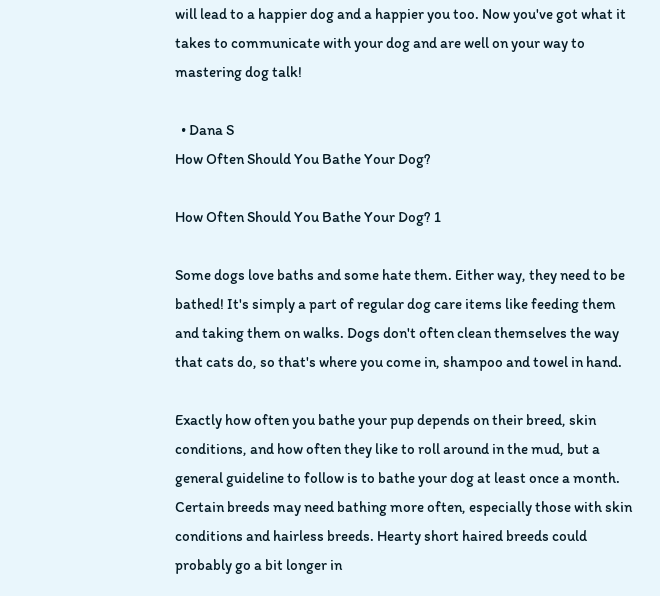will lead to a happier dog and a happier you too. Now you've got what it takes to communicate with your dog and are well on your way to mastering dog talk!

  • Dana S
How Often Should You Bathe Your Dog?

How Often Should You Bathe Your Dog? 1

Some dogs love baths and some hate them. Either way, they need to be bathed! It's simply a part of regular dog care items like feeding them and taking them on walks. Dogs don't often clean themselves the way that cats do, so that's where you come in, shampoo and towel in hand.

Exactly how often you bathe your pup depends on their breed, skin conditions, and how often they like to roll around in the mud, but a general guideline to follow is to bathe your dog at least once a month. Certain breeds may need bathing more often, especially those with skin conditions and hairless breeds. Hearty short haired breeds could probably go a bit longer in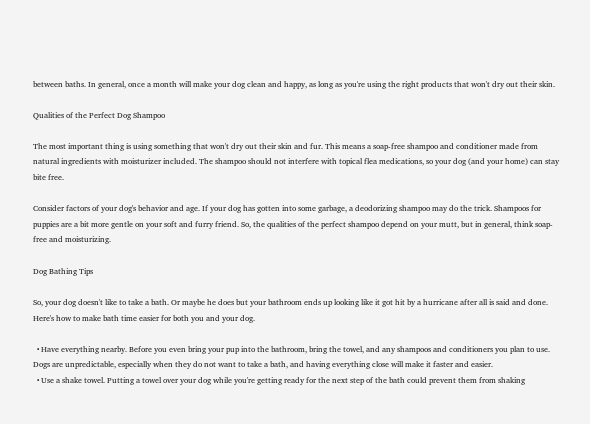between baths. In general, once a month will make your dog clean and happy, as long as you're using the right products that won't dry out their skin.

Qualities of the Perfect Dog Shampoo

The most important thing is using something that won't dry out their skin and fur. This means a soap-free shampoo and conditioner made from natural ingredients with moisturizer included. The shampoo should not interfere with topical flea medications, so your dog (and your home) can stay bite free.

Consider factors of your dog's behavior and age. If your dog has gotten into some garbage, a deodorizing shampoo may do the trick. Shampoos for puppies are a bit more gentle on your soft and furry friend. So, the qualities of the perfect shampoo depend on your mutt, but in general, think soap-free and moisturizing.

Dog Bathing Tips

So, your dog doesn't like to take a bath. Or maybe he does but your bathroom ends up looking like it got hit by a hurricane after all is said and done. Here's how to make bath time easier for both you and your dog.

  • Have everything nearby. Before you even bring your pup into the bathroom, bring the towel, and any shampoos and conditioners you plan to use. Dogs are unpredictable, especially when they do not want to take a bath, and having everything close will make it faster and easier.
  • Use a shake towel. Putting a towel over your dog while you're getting ready for the next step of the bath could prevent them from shaking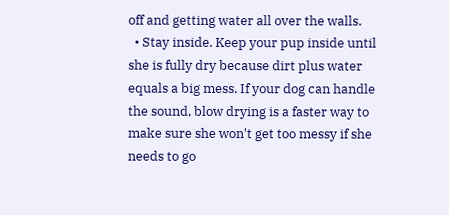off and getting water all over the walls.
  • Stay inside. Keep your pup inside until she is fully dry because dirt plus water equals a big mess. If your dog can handle the sound, blow drying is a faster way to make sure she won't get too messy if she needs to go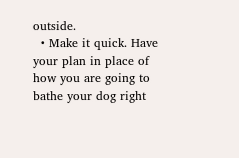outside.
  • Make it quick. Have your plan in place of how you are going to bathe your dog right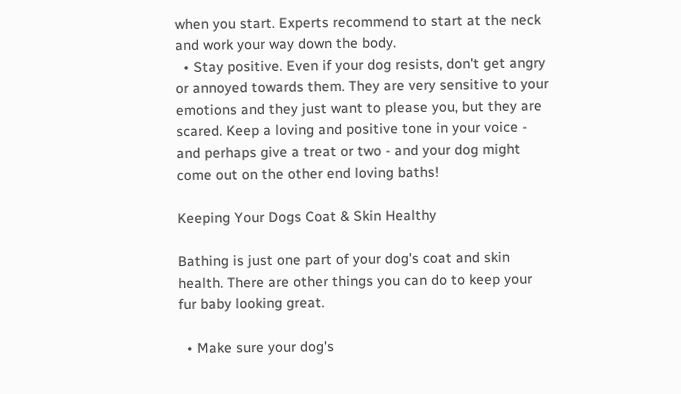when you start. Experts recommend to start at the neck and work your way down the body.
  • Stay positive. Even if your dog resists, don't get angry or annoyed towards them. They are very sensitive to your emotions and they just want to please you, but they are scared. Keep a loving and positive tone in your voice - and perhaps give a treat or two - and your dog might come out on the other end loving baths!

Keeping Your Dogs Coat & Skin Healthy

Bathing is just one part of your dog's coat and skin health. There are other things you can do to keep your fur baby looking great.

  • Make sure your dog's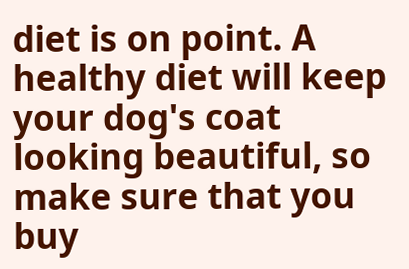diet is on point. A healthy diet will keep your dog's coat looking beautiful, so make sure that you buy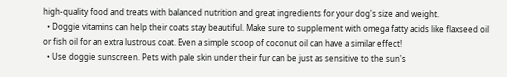high-quality food and treats with balanced nutrition and great ingredients for your dog's size and weight.
  • Doggie vitamins can help their coats stay beautiful. Make sure to supplement with omega fatty acids like flaxseed oil or fish oil for an extra lustrous coat. Even a simple scoop of coconut oil can have a similar effect!
  • Use doggie sunscreen. Pets with pale skin under their fur can be just as sensitive to the sun's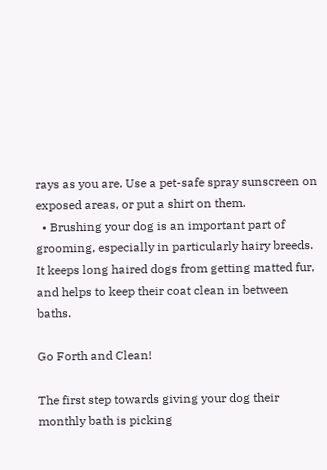rays as you are. Use a pet-safe spray sunscreen on exposed areas, or put a shirt on them.
  • Brushing your dog is an important part of grooming, especially in particularly hairy breeds. It keeps long haired dogs from getting matted fur, and helps to keep their coat clean in between baths.

Go Forth and Clean!

The first step towards giving your dog their monthly bath is picking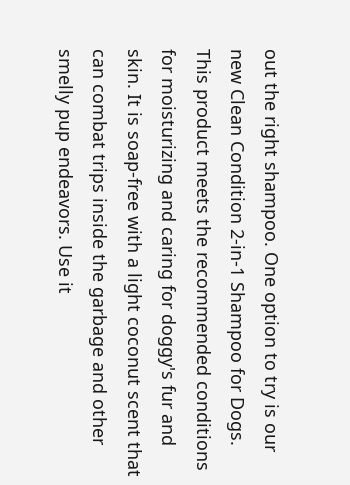out the right shampoo. One option to try is our new Clean Condition 2-in-1 Shampoo for Dogs. This product meets the recommended conditions for moisturizing and caring for doggy's fur and skin. It is soap-free with a light coconut scent that can combat trips inside the garbage and other smelly pup endeavors. Use it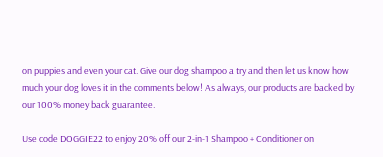on puppies and even your cat. Give our dog shampoo a try and then let us know how much your dog loves it in the comments below! As always, our products are backed by our 100% money back guarantee.

Use code DOGGIE22 to enjoy 20% off our 2-in-1 Shampoo + Conditioner on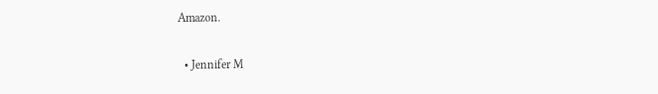Amazon.

  • Jennifer M